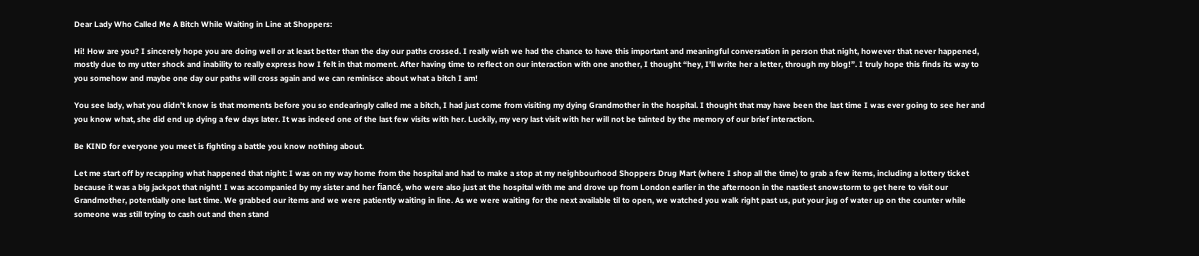Dear Lady Who Called Me A Bitch While Waiting in Line at Shoppers:

Hi! How are you? I sincerely hope you are doing well or at least better than the day our paths crossed. I really wish we had the chance to have this important and meaningful conversation in person that night, however that never happened, mostly due to my utter shock and inability to really express how I felt in that moment. After having time to reflect on our interaction with one another, I thought “hey, I’ll write her a letter, through my blog!”. I truly hope this finds its way to you somehow and maybe one day our paths will cross again and we can reminisce about what a bitch I am!

You see lady, what you didn’t know is that moments before you so endearingly called me a bitch, I had just come from visiting my dying Grandmother in the hospital. I thought that may have been the last time I was ever going to see her and you know what, she did end up dying a few days later. It was indeed one of the last few visits with her. Luckily, my very last visit with her will not be tainted by the memory of our brief interaction.

Be KIND for everyone you meet is fighting a battle you know nothing about.

Let me start off by recapping what happened that night: I was on my way home from the hospital and had to make a stop at my neighbourhood Shoppers Drug Mart (where I shop all the time) to grab a few items, including a lottery ticket because it was a big jackpot that night! I was accompanied by my sister and her fiancé, who were also just at the hospital with me and drove up from London earlier in the afternoon in the nastiest snowstorm to get here to visit our Grandmother, potentially one last time. We grabbed our items and we were patiently waiting in line. As we were waiting for the next available til to open, we watched you walk right past us, put your jug of water up on the counter while someone was still trying to cash out and then stand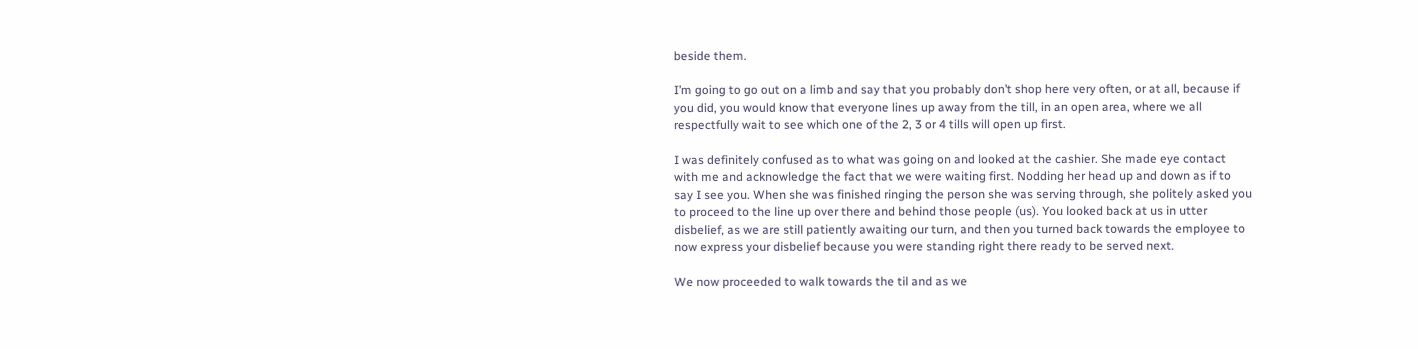beside them.

I’m going to go out on a limb and say that you probably don’t shop here very often, or at all, because if you did, you would know that everyone lines up away from the till, in an open area, where we all respectfully wait to see which one of the 2, 3 or 4 tills will open up first.

I was definitely confused as to what was going on and looked at the cashier. She made eye contact with me and acknowledge the fact that we were waiting first. Nodding her head up and down as if to say I see you. When she was finished ringing the person she was serving through, she politely asked you to proceed to the line up over there and behind those people (us). You looked back at us in utter disbelief, as we are still patiently awaiting our turn, and then you turned back towards the employee to now express your disbelief because you were standing right there ready to be served next.

We now proceeded to walk towards the til and as we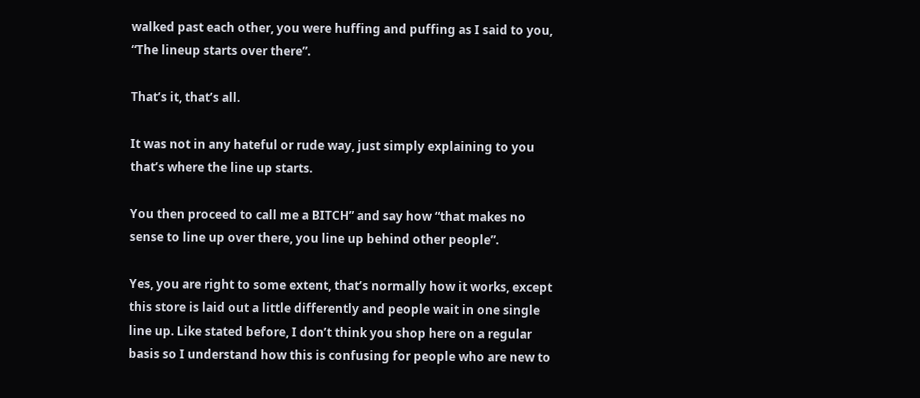walked past each other, you were huffing and puffing as I said to you, “The lineup starts over there”.

That’s it, that’s all.

It was not in any hateful or rude way, just simply explaining to you that’s where the line up starts.

You then proceed to call me a BITCH” and say how “that makes no sense to line up over there, you line up behind other people”.

Yes, you are right to some extent, that’s normally how it works, except this store is laid out a little differently and people wait in one single line up. Like stated before, I don’t think you shop here on a regular basis so I understand how this is confusing for people who are new to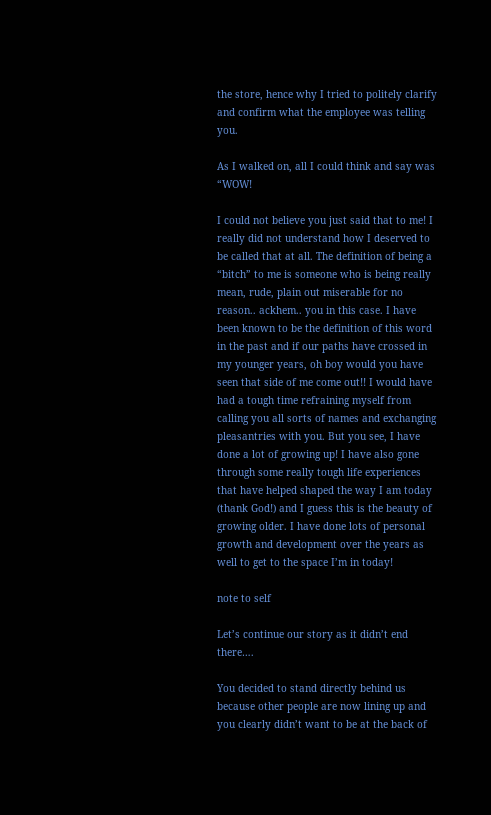the store, hence why I tried to politely clarify and confirm what the employee was telling you.

As I walked on, all I could think and say was “WOW!

I could not believe you just said that to me! I really did not understand how I deserved to be called that at all. The definition of being a “bitch” to me is someone who is being really mean, rude, plain out miserable for no reason.. ackhem.. you in this case. I have been known to be the definition of this word in the past and if our paths have crossed in my younger years, oh boy would you have seen that side of me come out!! I would have had a tough time refraining myself from calling you all sorts of names and exchanging pleasantries with you. But you see, I have done a lot of growing up! I have also gone through some really tough life experiences that have helped shaped the way I am today (thank God!) and I guess this is the beauty of growing older. I have done lots of personal growth and development over the years as well to get to the space I’m in today!

note to self

Let’s continue our story as it didn’t end there….

You decided to stand directly behind us because other people are now lining up and you clearly didn’t want to be at the back of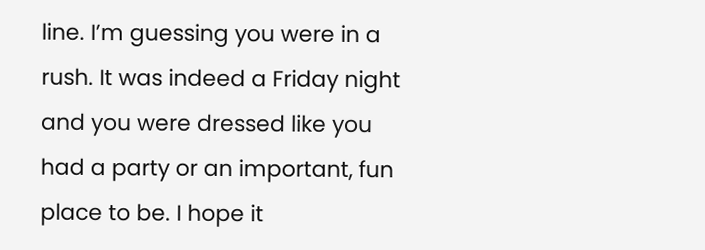line. I’m guessing you were in a rush. It was indeed a Friday night and you were dressed like you had a party or an important, fun place to be. I hope it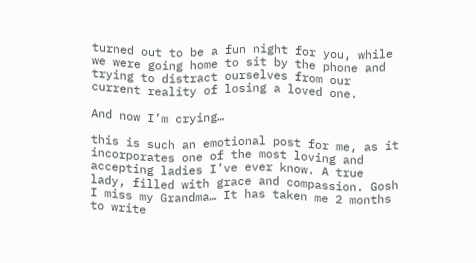turned out to be a fun night for you, while we were going home to sit by the phone and trying to distract ourselves from our current reality of losing a loved one.

And now I’m crying…

this is such an emotional post for me, as it incorporates one of the most loving and accepting ladies I’ve ever know. A true lady, filled with grace and compassion. Gosh I miss my Grandma… It has taken me 2 months to write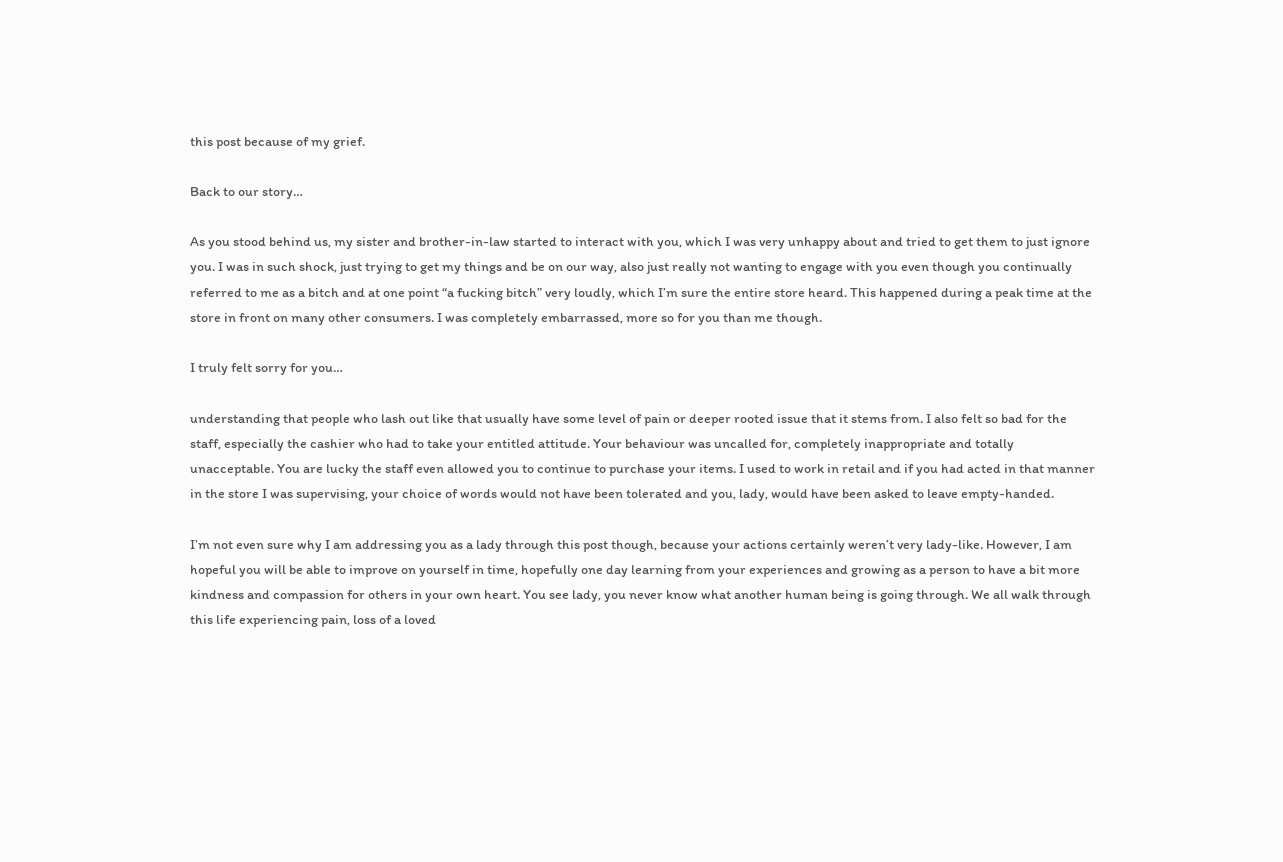this post because of my grief.

Back to our story…

As you stood behind us, my sister and brother-in-law started to interact with you, which I was very unhappy about and tried to get them to just ignore you. I was in such shock, just trying to get my things and be on our way, also just really not wanting to engage with you even though you continually referred to me as a bitch and at one point “a fucking bitch” very loudly, which I’m sure the entire store heard. This happened during a peak time at the store in front on many other consumers. I was completely embarrassed, more so for you than me though.

I truly felt sorry for you…

understanding that people who lash out like that usually have some level of pain or deeper rooted issue that it stems from. I also felt so bad for the staff, especially the cashier who had to take your entitled attitude. Your behaviour was uncalled for, completely inappropriate and totally unacceptable. You are lucky the staff even allowed you to continue to purchase your items. I used to work in retail and if you had acted in that manner in the store I was supervising, your choice of words would not have been tolerated and you, lady, would have been asked to leave empty-handed.

I’m not even sure why I am addressing you as a lady through this post though, because your actions certainly weren’t very lady-like. However, I am hopeful you will be able to improve on yourself in time, hopefully one day learning from your experiences and growing as a person to have a bit more kindness and compassion for others in your own heart. You see lady, you never know what another human being is going through. We all walk through this life experiencing pain, loss of a loved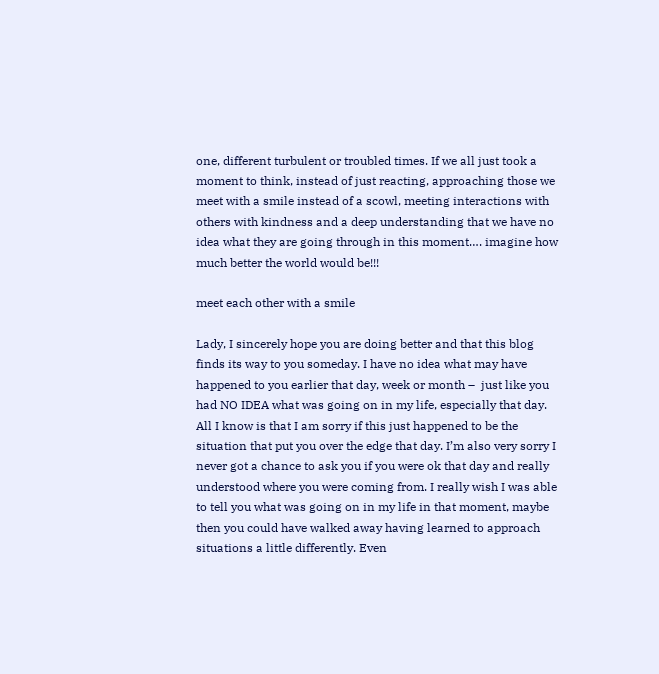one, different turbulent or troubled times. If we all just took a moment to think, instead of just reacting, approaching those we meet with a smile instead of a scowl, meeting interactions with others with kindness and a deep understanding that we have no idea what they are going through in this moment…. imagine how much better the world would be!!!

meet each other with a smile

Lady, I sincerely hope you are doing better and that this blog finds its way to you someday. I have no idea what may have happened to you earlier that day, week or month –  just like you had NO IDEA what was going on in my life, especially that day. All I know is that I am sorry if this just happened to be the situation that put you over the edge that day. I’m also very sorry I never got a chance to ask you if you were ok that day and really understood where you were coming from. I really wish I was able to tell you what was going on in my life in that moment, maybe then you could have walked away having learned to approach situations a little differently. Even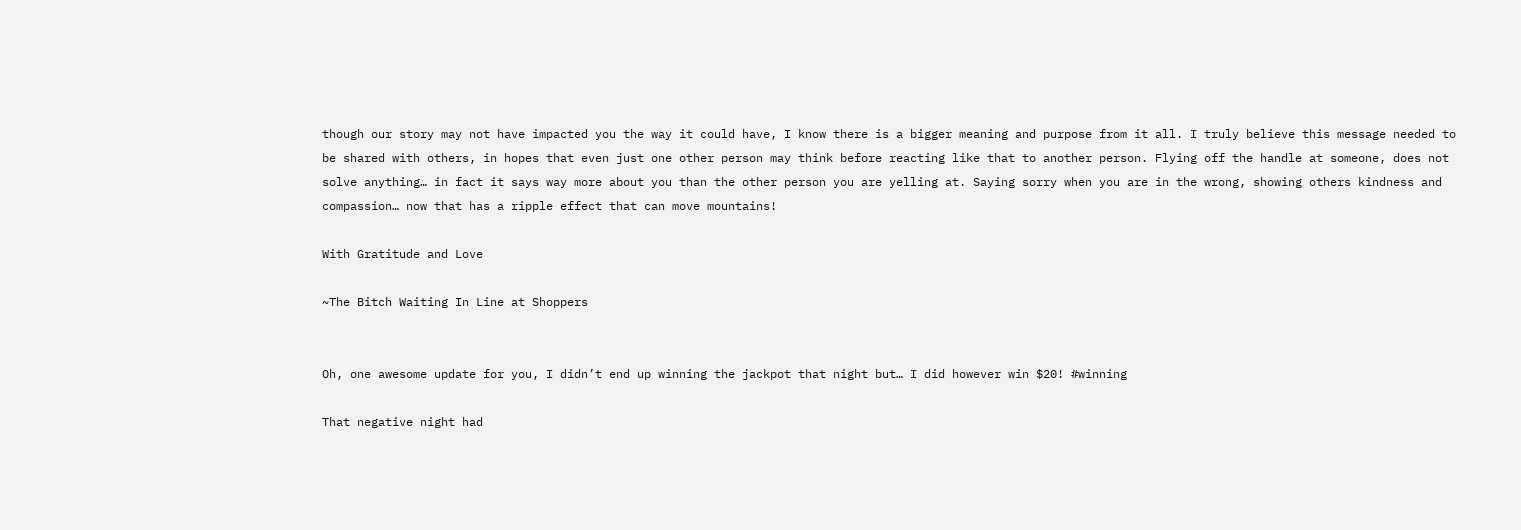though our story may not have impacted you the way it could have, I know there is a bigger meaning and purpose from it all. I truly believe this message needed to be shared with others, in hopes that even just one other person may think before reacting like that to another person. Flying off the handle at someone, does not solve anything… in fact it says way more about you than the other person you are yelling at. Saying sorry when you are in the wrong, showing others kindness and compassion… now that has a ripple effect that can move mountains!

With Gratitude and Love

~The Bitch Waiting In Line at Shoppers


Oh, one awesome update for you, I didn’t end up winning the jackpot that night but… I did however win $20! #winning

That negative night had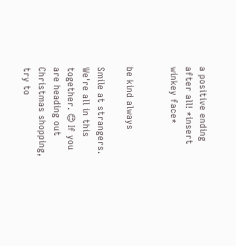a positive ending after all! *insert winkey face*


be kind always

Smile at strangers. We're all in this together. 😊 If you are heading out Christmas shopping, try to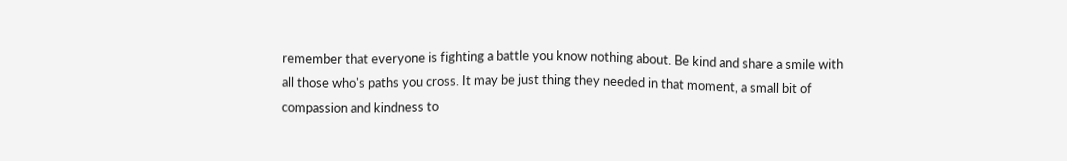remember that everyone is fighting a battle you know nothing about. Be kind and share a smile with all those who's paths you cross. It may be just thing they needed in that moment, a small bit of compassion and kindness to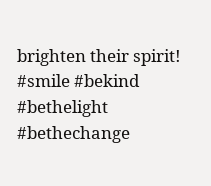brighten their spirit!  #smile #bekind #bethelight #bethechange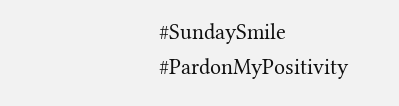#SundaySmile #PardonMyPositivity